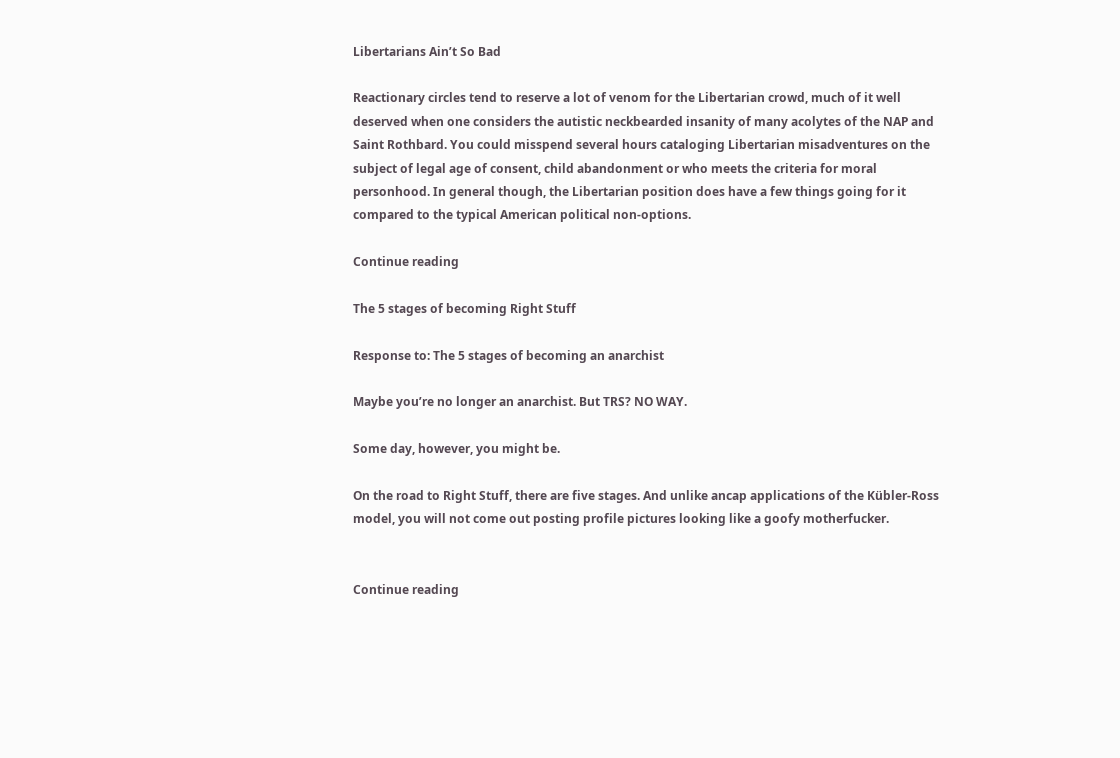Libertarians Ain’t So Bad

Reactionary circles tend to reserve a lot of venom for the Libertarian crowd, much of it well deserved when one considers the autistic neckbearded insanity of many acolytes of the NAP and Saint Rothbard. You could misspend several hours cataloging Libertarian misadventures on the subject of legal age of consent, child abandonment or who meets the criteria for moral personhood. In general though, the Libertarian position does have a few things going for it compared to the typical American political non-options.

Continue reading

The 5 stages of becoming Right Stuff

Response to: The 5 stages of becoming an anarchist

Maybe you’re no longer an anarchist. But TRS? NO WAY.

Some day, however, you might be.

On the road to Right Stuff, there are five stages. And unlike ancap applications of the Kübler-Ross model, you will not come out posting profile pictures looking like a goofy motherfucker.


Continue reading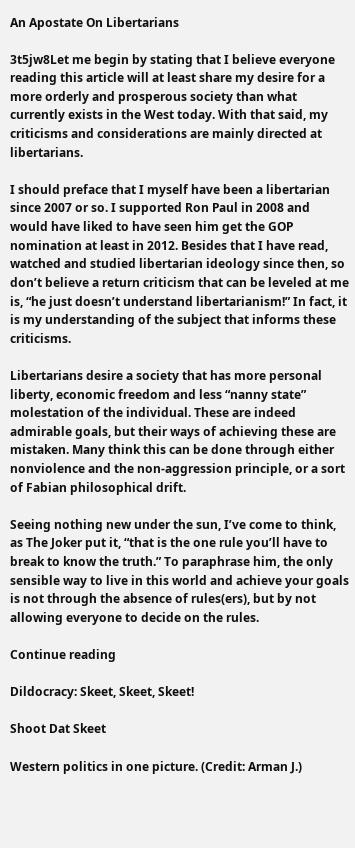An Apostate On Libertarians

3t5jw8Let me begin by stating that I believe everyone reading this article will at least share my desire for a more orderly and prosperous society than what currently exists in the West today. With that said, my criticisms and considerations are mainly directed at libertarians.

I should preface that I myself have been a libertarian since 2007 or so. I supported Ron Paul in 2008 and would have liked to have seen him get the GOP nomination at least in 2012. Besides that I have read, watched and studied libertarian ideology since then, so don’t believe a return criticism that can be leveled at me is, “he just doesn’t understand libertarianism!” In fact, it is my understanding of the subject that informs these criticisms.

Libertarians desire a society that has more personal liberty, economic freedom and less “nanny state” molestation of the individual. These are indeed admirable goals, but their ways of achieving these are mistaken. Many think this can be done through either nonviolence and the non-aggression principle, or a sort of Fabian philosophical drift.

Seeing nothing new under the sun, I’ve come to think, as The Joker put it, “that is the one rule you’ll have to break to know the truth.” To paraphrase him, the only sensible way to live in this world and achieve your goals is not through the absence of rules(ers), but by not allowing everyone to decide on the rules.

Continue reading

Dildocracy: Skeet, Skeet, Skeet!

Shoot Dat Skeet

Western politics in one picture. (Credit: Arman J.)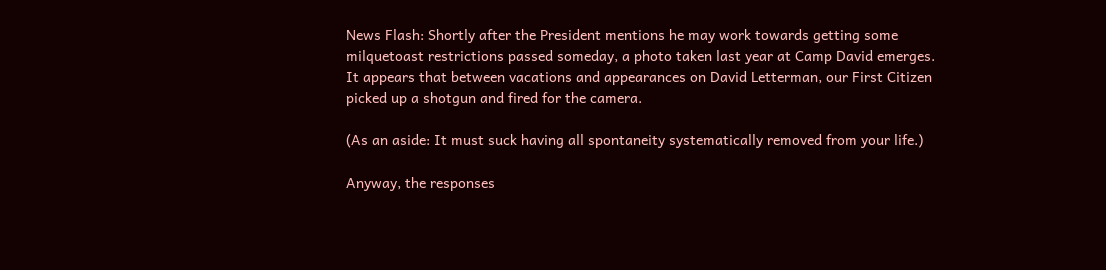News Flash: Shortly after the President mentions he may work towards getting some milquetoast restrictions passed someday, a photo taken last year at Camp David emerges. It appears that between vacations and appearances on David Letterman, our First Citizen picked up a shotgun and fired for the camera.

(As an aside: It must suck having all spontaneity systematically removed from your life.)

Anyway, the responses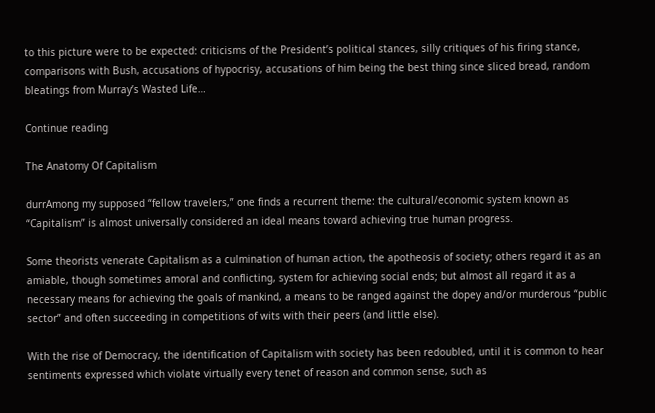to this picture were to be expected: criticisms of the President’s political stances, silly critiques of his firing stance, comparisons with Bush, accusations of hypocrisy, accusations of him being the best thing since sliced bread, random bleatings from Murray’s Wasted Life…

Continue reading

The Anatomy Of Capitalism

durrAmong my supposed “fellow travelers,” one finds a recurrent theme: the cultural/economic system known as “Capitalism” is almost universally considered an ideal means toward achieving true human progress.

Some theorists venerate Capitalism as a culmination of human action, the apotheosis of society; others regard it as an amiable, though sometimes amoral and conflicting, system for achieving social ends; but almost all regard it as a necessary means for achieving the goals of mankind, a means to be ranged against the dopey and/or murderous “public sector” and often succeeding in competitions of wits with their peers (and little else).

With the rise of Democracy, the identification of Capitalism with society has been redoubled, until it is common to hear sentiments expressed which violate virtually every tenet of reason and common sense, such as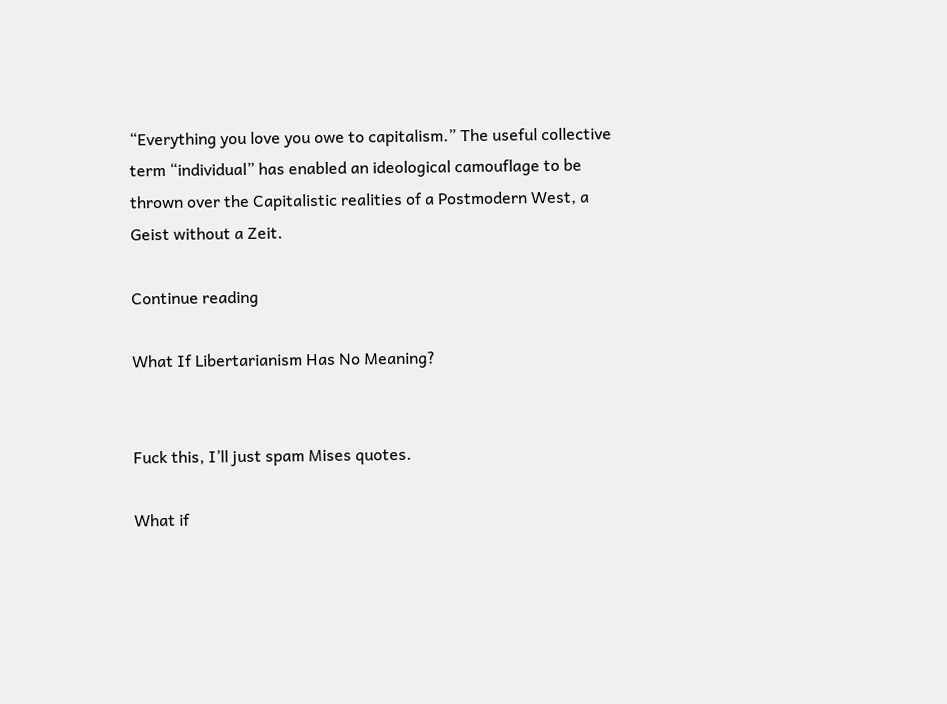“Everything you love you owe to capitalism.” The useful collective term “individual” has enabled an ideological camouflage to be thrown over the Capitalistic realities of a Postmodern West, a Geist without a Zeit.

Continue reading

What If Libertarianism Has No Meaning?


Fuck this, I’ll just spam Mises quotes.

What if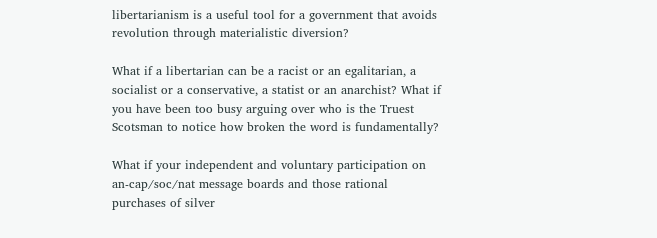libertarianism is a useful tool for a government that avoids revolution through materialistic diversion?

What if a libertarian can be a racist or an egalitarian, a socialist or a conservative, a statist or an anarchist? What if you have been too busy arguing over who is the Truest Scotsman to notice how broken the word is fundamentally?

What if your independent and voluntary participation on an-cap/soc/nat message boards and those rational purchases of silver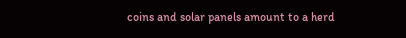coins and solar panels amount to a herd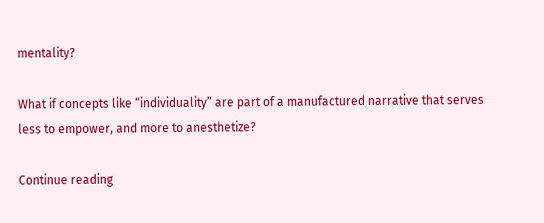mentality?

What if concepts like “individuality” are part of a manufactured narrative that serves less to empower, and more to anesthetize?

Continue reading